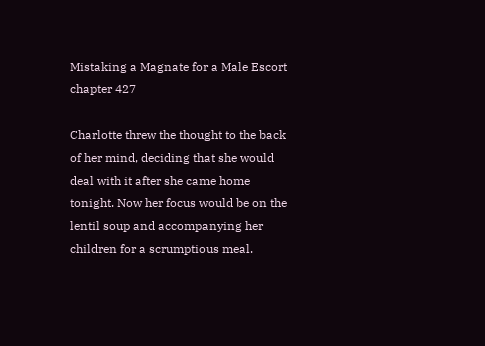Mistaking a Magnate for a Male Escort chapter 427

Charlotte threw the thought to the back of her mind, deciding that she would deal with it after she came home tonight. Now her focus would be on the lentil soup and accompanying her children for a scrumptious meal.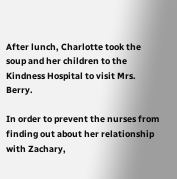After lunch, Charlotte took the soup and her children to the Kindness Hospital to visit Mrs. Berry.

In order to prevent the nurses from finding out about her relationship with Zachary,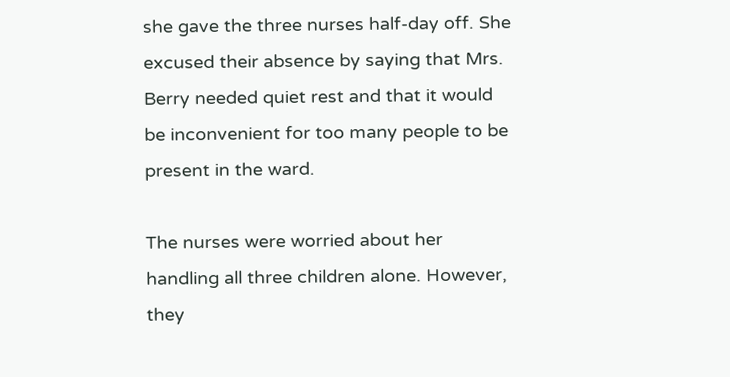she gave the three nurses half-day off. She excused their absence by saying that Mrs. Berry needed quiet rest and that it would be inconvenient for too many people to be present in the ward.

The nurses were worried about her handling all three children alone. However, they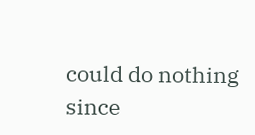could do nothing since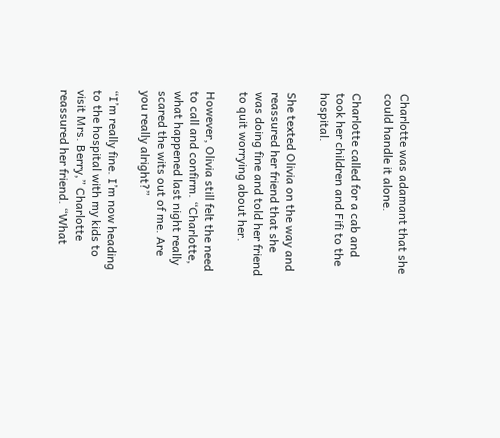Charlotte was adamant that she could handle it alone.

Charlotte called for a cab and took her children and Fifi to the hospital.

She texted Olivia on the way and reassured her friend that she was doing fine and told her friend to quit worrying about her.

However, Olivia still felt the need to call and confirm. “Charlotte, what happened last night really scared the wits out of me. Are you really alright?”

“I’m really fine. I’m now heading to the hospital with my kids to visit Mrs. Berry,” Charlotte reassured her friend. “What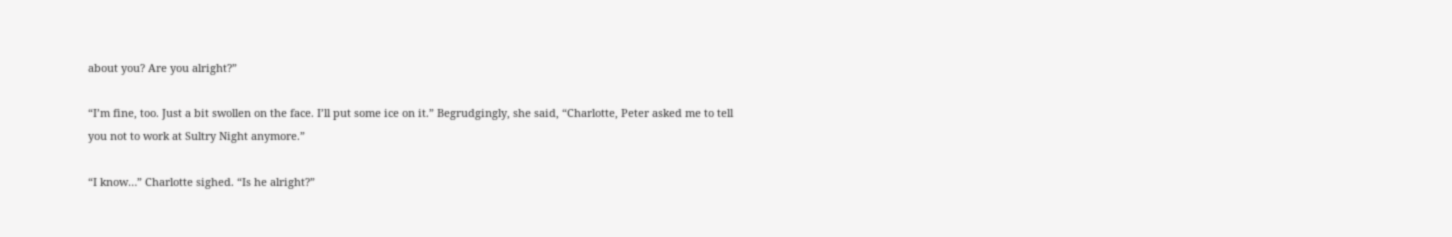about you? Are you alright?”

“I’m fine, too. Just a bit swollen on the face. I’ll put some ice on it.” Begrudgingly, she said, “Charlotte, Peter asked me to tell you not to work at Sultry Night anymore.”

“I know…” Charlotte sighed. “Is he alright?”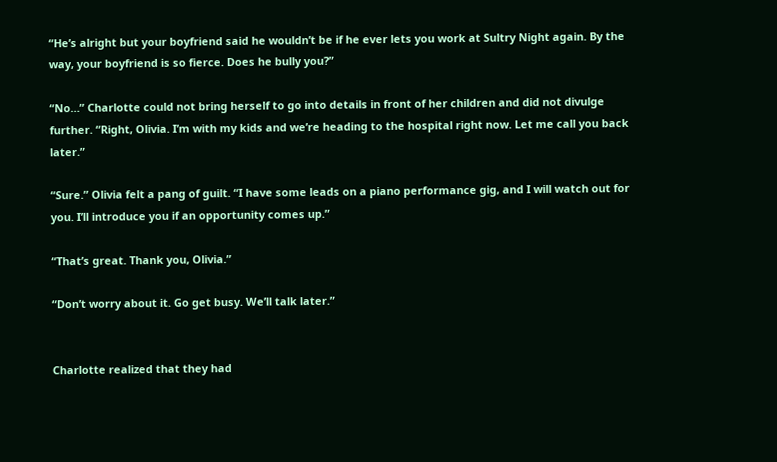“He’s alright but your boyfriend said he wouldn’t be if he ever lets you work at Sultry Night again. By the way, your boyfriend is so fierce. Does he bully you?”

“No…” Charlotte could not bring herself to go into details in front of her children and did not divulge further. “Right, Olivia. I’m with my kids and we’re heading to the hospital right now. Let me call you back later.”

“Sure.” Olivia felt a pang of guilt. “I have some leads on a piano performance gig, and I will watch out for you. I’ll introduce you if an opportunity comes up.”

“That’s great. Thank you, Olivia.”

“Don’t worry about it. Go get busy. We’ll talk later.”


Charlotte realized that they had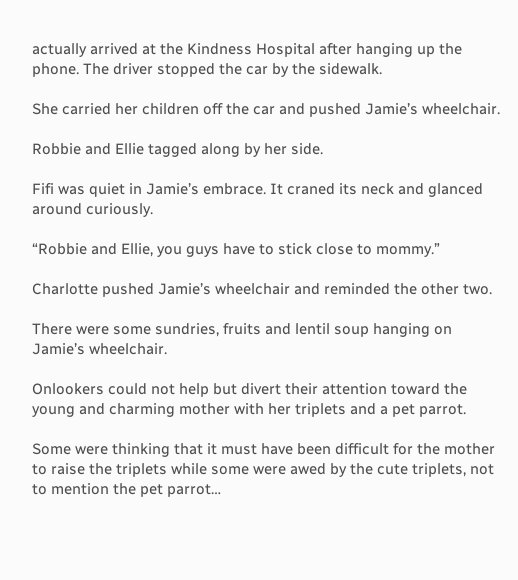actually arrived at the Kindness Hospital after hanging up the phone. The driver stopped the car by the sidewalk.

She carried her children off the car and pushed Jamie’s wheelchair.

Robbie and Ellie tagged along by her side.

Fifi was quiet in Jamie’s embrace. It craned its neck and glanced around curiously.

“Robbie and Ellie, you guys have to stick close to mommy.”

Charlotte pushed Jamie’s wheelchair and reminded the other two.

There were some sundries, fruits and lentil soup hanging on Jamie’s wheelchair.

Onlookers could not help but divert their attention toward the young and charming mother with her triplets and a pet parrot.

Some were thinking that it must have been difficult for the mother to raise the triplets while some were awed by the cute triplets, not to mention the pet parrot…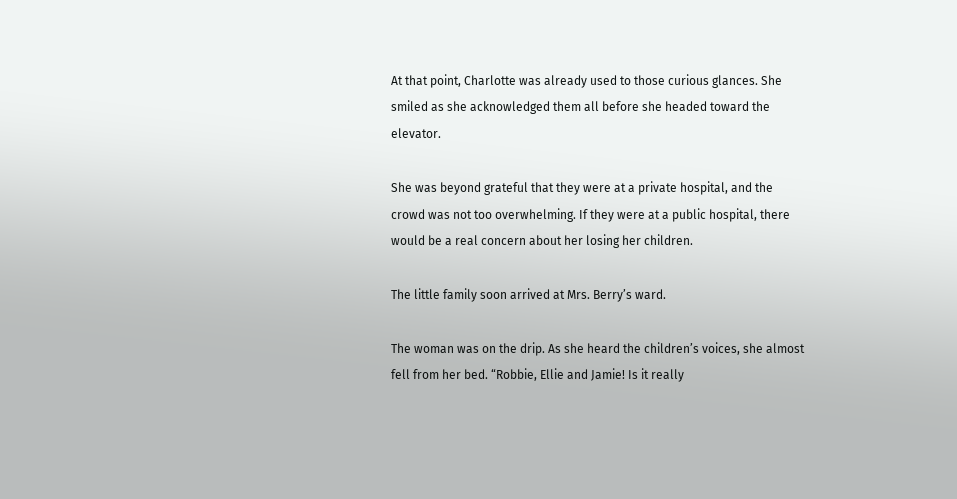At that point, Charlotte was already used to those curious glances. She smiled as she acknowledged them all before she headed toward the elevator.

She was beyond grateful that they were at a private hospital, and the crowd was not too overwhelming. If they were at a public hospital, there would be a real concern about her losing her children.

The little family soon arrived at Mrs. Berry’s ward.

The woman was on the drip. As she heard the children’s voices, she almost fell from her bed. “Robbie, Ellie and Jamie! Is it really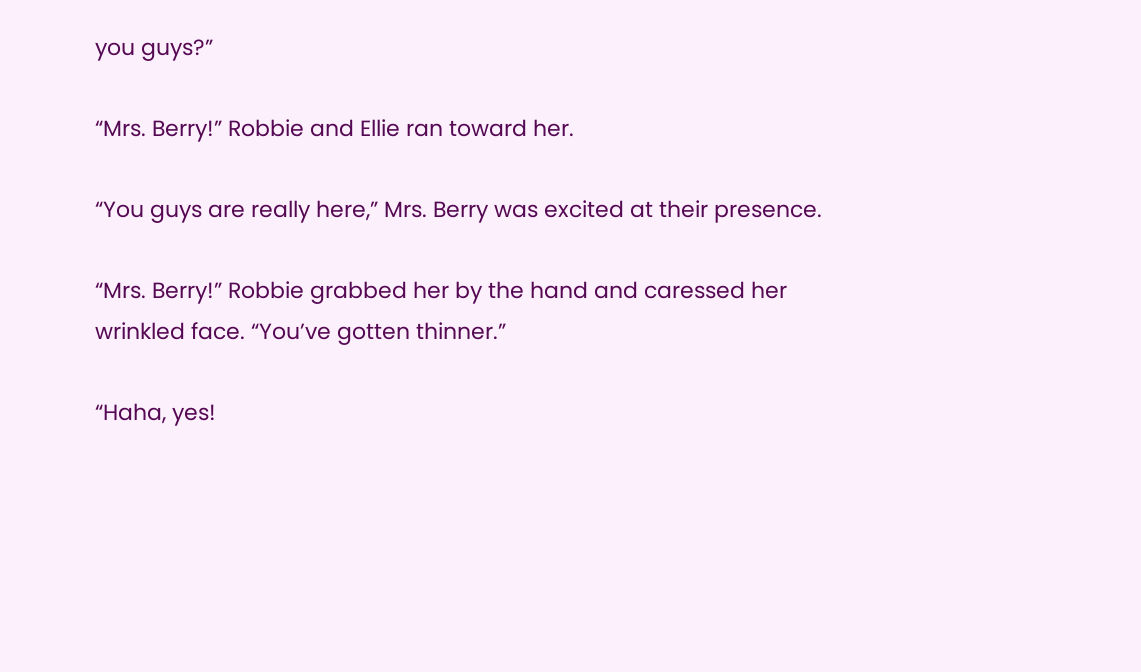you guys?”

“Mrs. Berry!” Robbie and Ellie ran toward her.

“You guys are really here,” Mrs. Berry was excited at their presence.

“Mrs. Berry!” Robbie grabbed her by the hand and caressed her wrinkled face. “You’ve gotten thinner.”

“Haha, yes!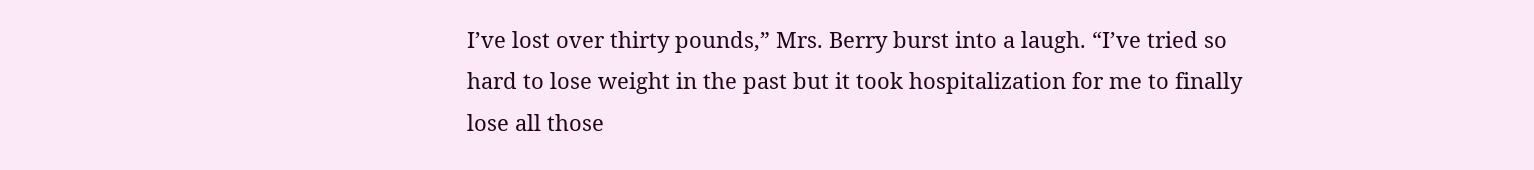I’ve lost over thirty pounds,” Mrs. Berry burst into a laugh. “I’ve tried so hard to lose weight in the past but it took hospitalization for me to finally lose all those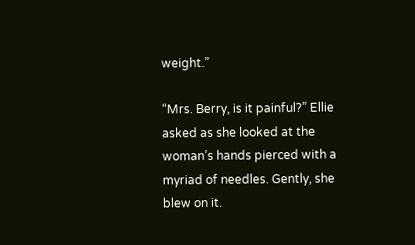weight.”

“Mrs. Berry, is it painful?” Ellie asked as she looked at the woman’s hands pierced with a myriad of needles. Gently, she blew on it.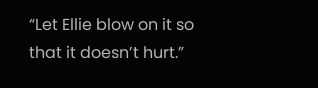“Let Ellie blow on it so that it doesn’t hurt.”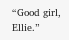“Good girl, Ellie.”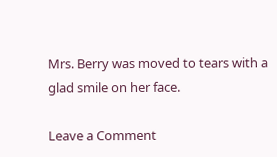Mrs. Berry was moved to tears with a glad smile on her face.

Leave a Comment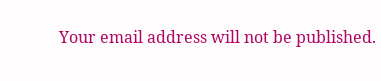Your email address will not be published.